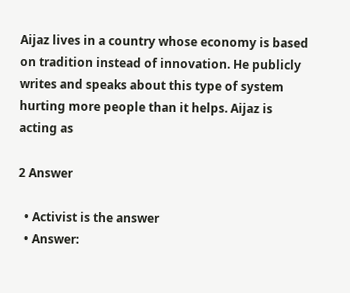Aijaz lives in a country whose economy is based on tradition instead of innovation. He publicly writes and speaks about this type of system hurting more people than it helps. Aijaz is acting as

2 Answer

  • Activist is the answer
  • Answer: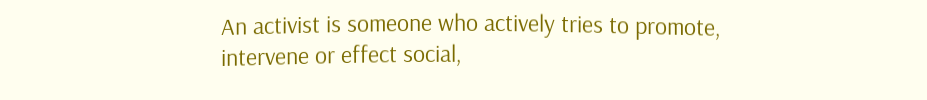An activist is someone who actively tries to promote, intervene or effect social,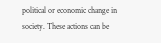political or economic change in society. These actions can be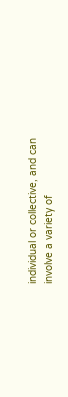individual or collective, and can involve a variety of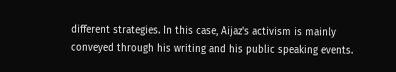different strategies. In this case, Aijaz's activism is mainly conveyed through his writing and his public speaking events.